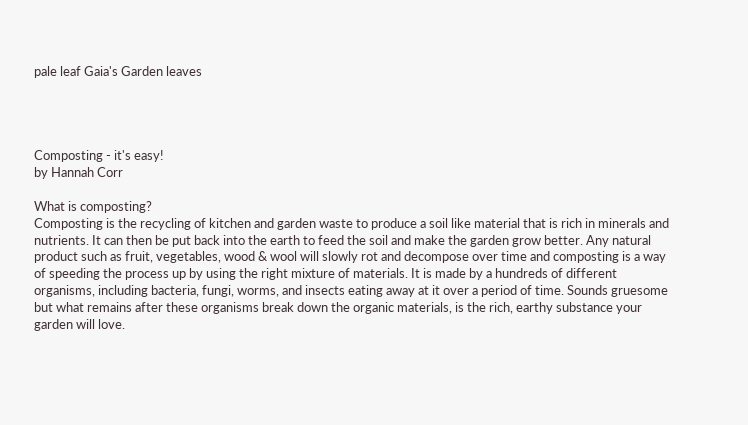pale leaf Gaia's Garden leaves




Composting - it's easy!
by Hannah Corr

What is composting?
Composting is the recycling of kitchen and garden waste to produce a soil like material that is rich in minerals and nutrients. It can then be put back into the earth to feed the soil and make the garden grow better. Any natural product such as fruit, vegetables, wood & wool will slowly rot and decompose over time and composting is a way of speeding the process up by using the right mixture of materials. It is made by a hundreds of different organisms, including bacteria, fungi, worms, and insects eating away at it over a period of time. Sounds gruesome but what remains after these organisms break down the organic materials, is the rich, earthy substance your garden will love.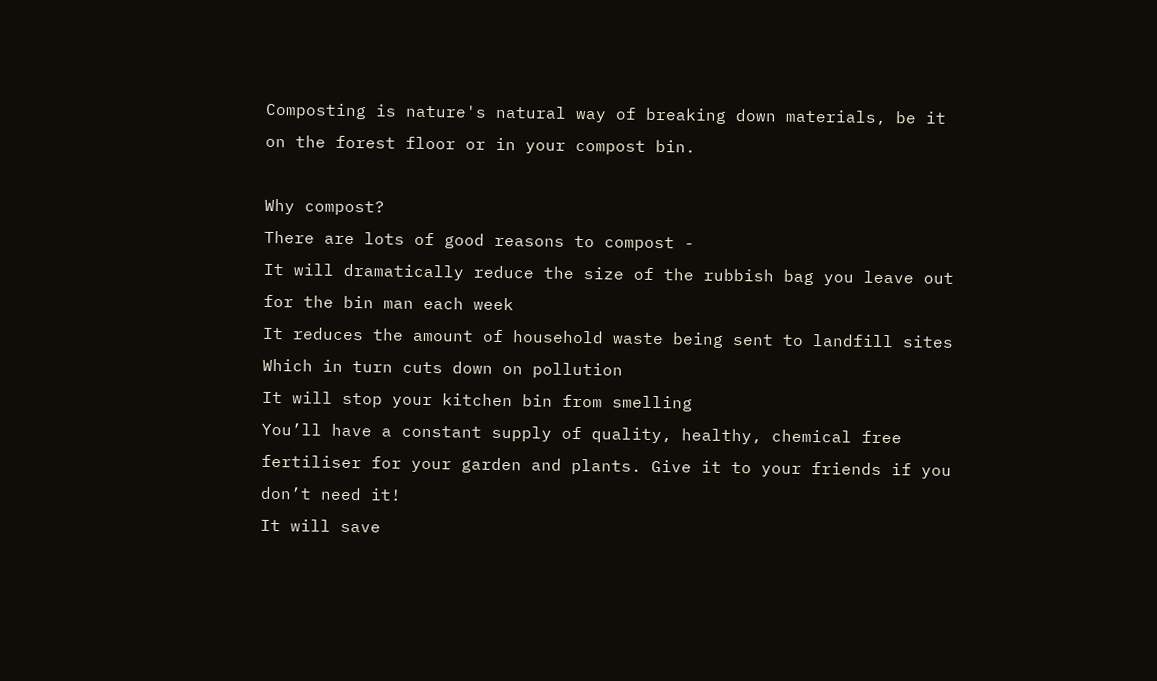Composting is nature's natural way of breaking down materials, be it on the forest floor or in your compost bin.

Why compost?
There are lots of good reasons to compost -
It will dramatically reduce the size of the rubbish bag you leave out for the bin man each week
It reduces the amount of household waste being sent to landfill sites
Which in turn cuts down on pollution
It will stop your kitchen bin from smelling
You’ll have a constant supply of quality, healthy, chemical free fertiliser for your garden and plants. Give it to your friends if you don’t need it!
It will save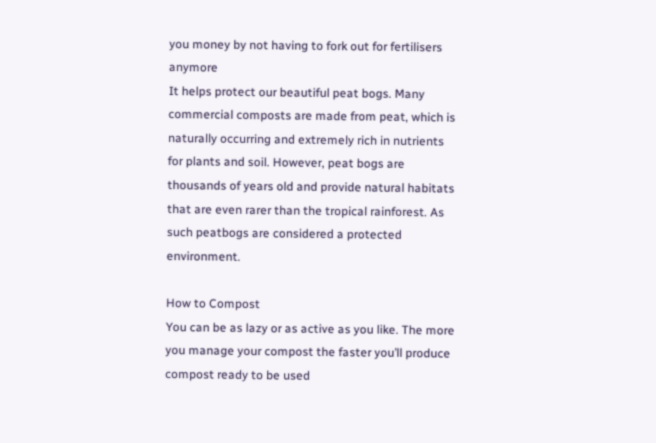you money by not having to fork out for fertilisers anymore
It helps protect our beautiful peat bogs. Many commercial composts are made from peat, which is naturally occurring and extremely rich in nutrients for plants and soil. However, peat bogs are thousands of years old and provide natural habitats that are even rarer than the tropical rainforest. As such peatbogs are considered a protected environment.

How to Compost
You can be as lazy or as active as you like. The more you manage your compost the faster you’ll produce compost ready to be used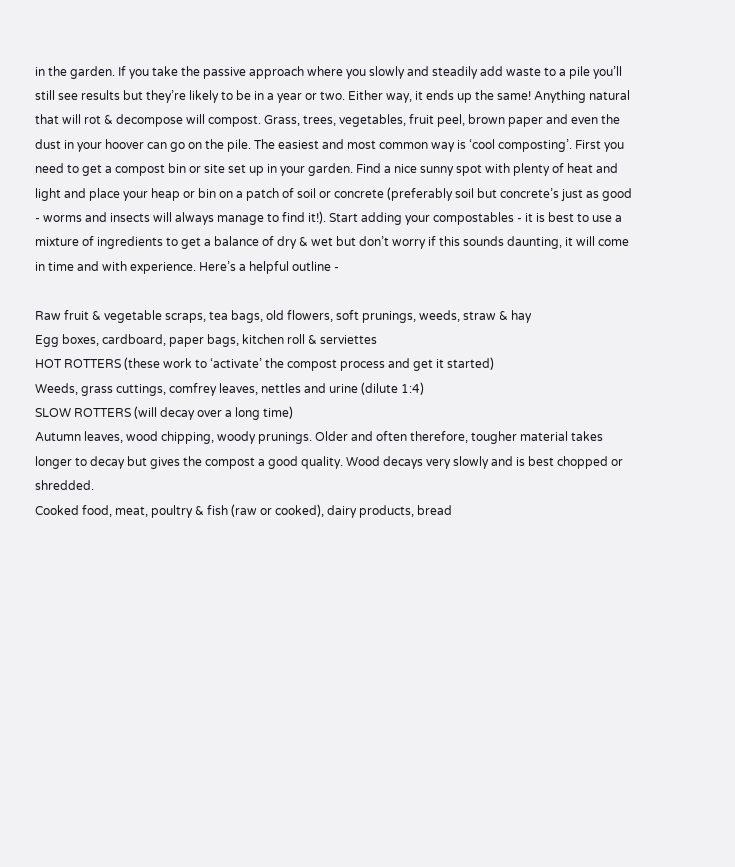in the garden. If you take the passive approach where you slowly and steadily add waste to a pile you’ll still see results but they’re likely to be in a year or two. Either way, it ends up the same! Anything natural that will rot & decompose will compost. Grass, trees, vegetables, fruit peel, brown paper and even the dust in your hoover can go on the pile. The easiest and most common way is ‘cool composting’. First you need to get a compost bin or site set up in your garden. Find a nice sunny spot with plenty of heat and light and place your heap or bin on a patch of soil or concrete (preferably soil but concrete’s just as good - worms and insects will always manage to find it!). Start adding your compostables - it is best to use a mixture of ingredients to get a balance of dry & wet but don’t worry if this sounds daunting, it will come in time and with experience. Here’s a helpful outline -

Raw fruit & vegetable scraps, tea bags, old flowers, soft prunings, weeds, straw & hay
Egg boxes, cardboard, paper bags, kitchen roll & serviettes
HOT ROTTERS (these work to ‘activate’ the compost process and get it started)
Weeds, grass cuttings, comfrey leaves, nettles and urine (dilute 1:4)
SLOW ROTTERS (will decay over a long time)
Autumn leaves, wood chipping, woody prunings. Older and often therefore, tougher material takes longer to decay but gives the compost a good quality. Wood decays very slowly and is best chopped or shredded.
Cooked food, meat, poultry & fish (raw or cooked), dairy products, bread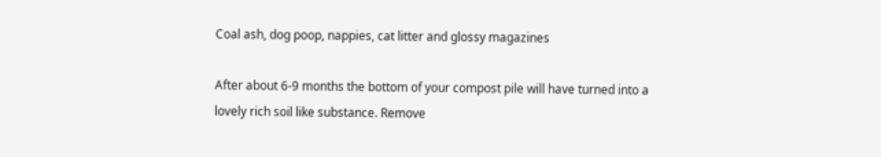Coal ash, dog poop, nappies, cat litter and glossy magazines

After about 6-9 months the bottom of your compost pile will have turned into a lovely rich soil like substance. Remove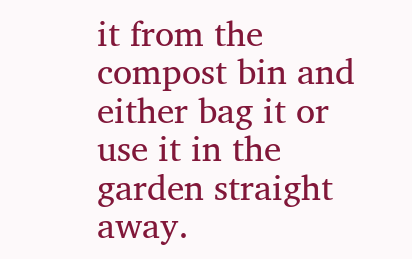it from the compost bin and either bag it or use it in the garden straight away.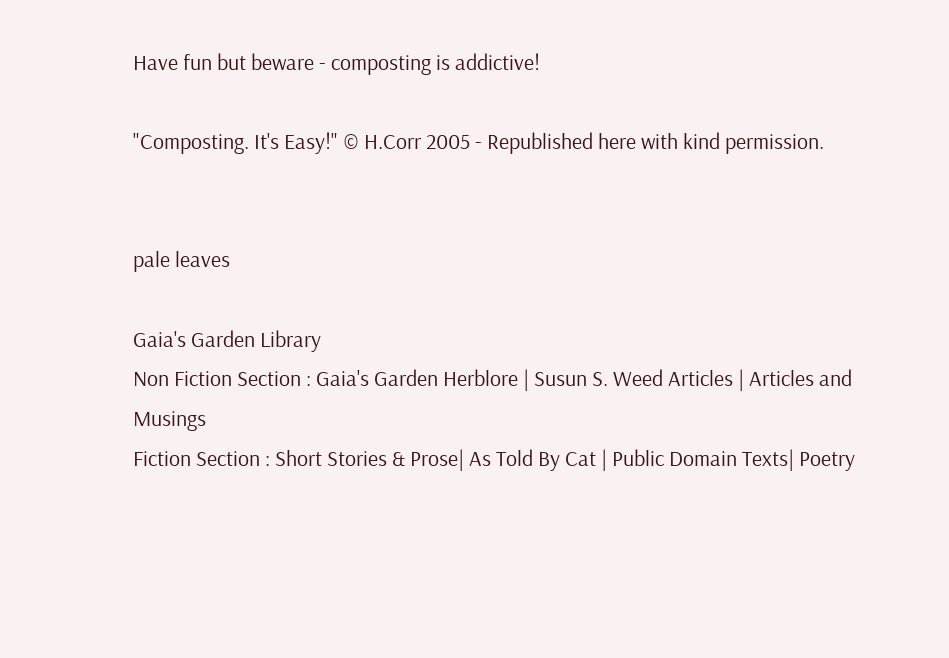Have fun but beware - composting is addictive!

"Composting. It's Easy!" © H.Corr 2005 - Republished here with kind permission.


pale leaves

Gaia's Garden Library
Non Fiction Section : Gaia's Garden Herblore | Susun S. Weed Articles | Articles and Musings
Fiction Section : Short Stories & Prose| As Told By Cat | Public Domain Texts| Poetry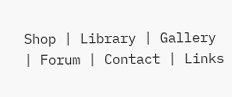Shop | Library | Gallery | Forum | Contact | Links